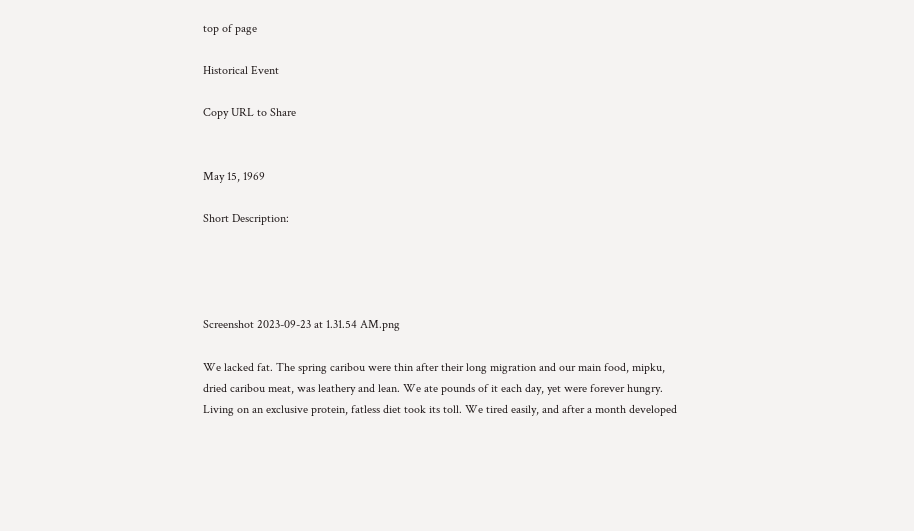top of page

Historical Event

Copy URL to Share


May 15, 1969

Short Description:




Screenshot 2023-09-23 at 1.31.54 AM.png

We lacked fat. The spring caribou were thin after their long migration and our main food, mipku, dried caribou meat, was leathery and lean. We ate pounds of it each day, yet were forever hungry. Living on an exclusive protein, fatless diet took its toll. We tired easily, and after a month developed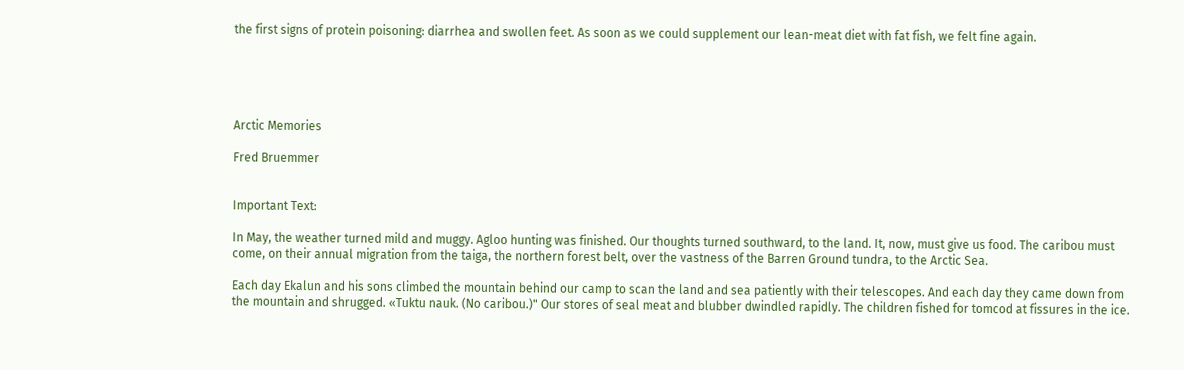the first signs of protein poisoning: diarrhea and swollen feet. As soon as we could supplement our lean-meat diet with fat fish, we felt fine again.





Arctic Memories

Fred Bruemmer


Important Text:

In May, the weather turned mild and muggy. Agloo hunting was finished. Our thoughts turned southward, to the land. It, now, must give us food. The caribou must come, on their annual migration from the taiga, the northern forest belt, over the vastness of the Barren Ground tundra, to the Arctic Sea.

Each day Ekalun and his sons climbed the mountain behind our camp to scan the land and sea patiently with their telescopes. And each day they came down from the mountain and shrugged. «Tuktu nauk. (No caribou.)" Our stores of seal meat and blubber dwindled rapidly. The children fished for tomcod at fissures in the ice.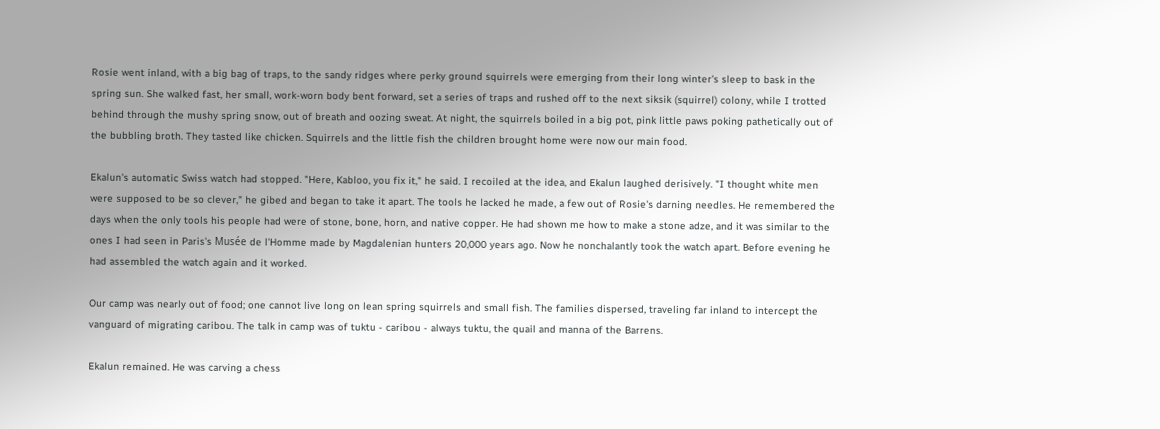Rosie went inland, with a big bag of traps, to the sandy ridges where perky ground squirrels were emerging from their long winter's sleep to bask in the spring sun. She walked fast, her small, work-worn body bent forward, set a series of traps and rushed off to the next siksik (squirrel) colony, while I trotted behind through the mushy spring snow, out of breath and oozing sweat. At night, the squirrels boiled in a big pot, pink little paws poking pathetically out of the bubbling broth. They tasted like chicken. Squirrels and the little fish the children brought home were now our main food.

Ekalun's automatic Swiss watch had stopped. "Here, Kabloo, you fix it," he said. I recoiled at the idea, and Ekalun laughed derisively. "I thought white men were supposed to be so clever," he gibed and began to take it apart. The tools he lacked he made, a few out of Rosie's darning needles. He remembered the days when the only tools his people had were of stone, bone, horn, and native copper. He had shown me how to make a stone adze, and it was similar to the ones I had seen in Paris's Musée de l'Homme made by Magdalenian hunters 20,000 years ago. Now he nonchalantly took the watch apart. Before evening he had assembled the watch again and it worked.

Our camp was nearly out of food; one cannot live long on lean spring squirrels and small fish. The families dispersed, traveling far inland to intercept the vanguard of migrating caribou. The talk in camp was of tuktu - caribou - always tuktu, the quail and manna of the Barrens.

Ekalun remained. He was carving a chess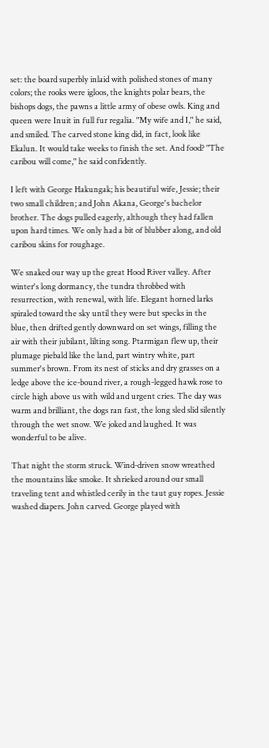set: the board superbly inlaid with polished stones of many colors; the rooks were igloos, the knights polar bears, the bishops dogs, the pawns a little army of obese owls. King and queen were Inuit in full fur regalia. "My wife and I," he said, and smiled. The carved stone king did, in fact, look like Ekalun. It would take weeks to finish the set. And food? "The caribou will come," he said confidently.

I left with George Hakungak; his beautiful wife, Jessie; their two small children; and John Akana, George's bachelor brother. The dogs pulled eagerly, although they had fallen upon hard times. We only had a bit of blubber along, and old caribou skins for roughage.

We snaked our way up the great Hood River valley. After winter's long dormancy, the tundra throbbed with resurrection, with renewal, with life. Elegant horned larks spiraled toward the sky until they were but specks in the blue, then drifted gently downward on set wings, filling the air with their jubilant, lilting song. Ptarmigan flew up, their plumage piebald like the land, part wintry white, part summer's brown. From its nest of sticks and dry grasses on a ledge above the ice-bound river, a rough-legged hawk rose to circle high above us with wild and urgent cries. The day was warm and brilliant, the dogs ran fast, the long sled slid silently through the wet snow. We joked and laughed. It was wonderful to be alive.

That night the storm struck. Wind-driven snow wreathed the mountains like smoke. It shrieked around our small traveling tent and whistled cerily in the taut guy ropes. Jessie washed diapers. John carved. George played with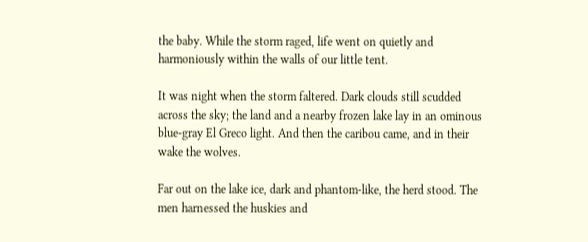the baby. While the storm raged, life went on quietly and harmoniously within the walls of our little tent.

It was night when the storm faltered. Dark clouds still scudded across the sky; the land and a nearby frozen lake lay in an ominous blue-gray El Greco light. And then the caribou came, and in their wake the wolves.

Far out on the lake ice, dark and phantom-like, the herd stood. The men harnessed the huskies and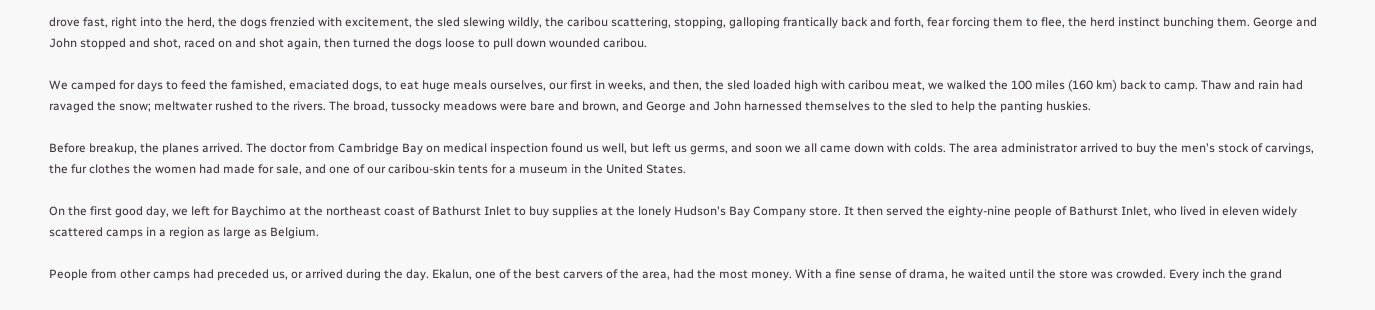drove fast, right into the herd, the dogs frenzied with excitement, the sled slewing wildly, the caribou scattering, stopping, galloping frantically back and forth, fear forcing them to flee, the herd instinct bunching them. George and John stopped and shot, raced on and shot again, then turned the dogs loose to pull down wounded caribou.

We camped for days to feed the famished, emaciated dogs, to eat huge meals ourselves, our first in weeks, and then, the sled loaded high with caribou meat, we walked the 100 miles (160 km) back to camp. Thaw and rain had ravaged the snow; meltwater rushed to the rivers. The broad, tussocky meadows were bare and brown, and George and John harnessed themselves to the sled to help the panting huskies.

Before breakup, the planes arrived. The doctor from Cambridge Bay on medical inspection found us well, but left us germs, and soon we all came down with colds. The area administrator arrived to buy the men's stock of carvings, the fur clothes the women had made for sale, and one of our caribou-skin tents for a museum in the United States.

On the first good day, we left for Baychimo at the northeast coast of Bathurst Inlet to buy supplies at the lonely Hudson's Bay Company store. It then served the eighty-nine people of Bathurst Inlet, who lived in eleven widely scattered camps in a region as large as Belgium.

People from other camps had preceded us, or arrived during the day. Ekalun, one of the best carvers of the area, had the most money. With a fine sense of drama, he waited until the store was crowded. Every inch the grand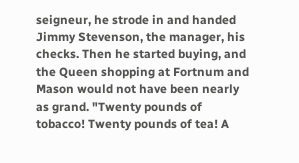seigneur, he strode in and handed Jimmy Stevenson, the manager, his checks. Then he started buying, and the Queen shopping at Fortnum and Mason would not have been nearly as grand. "Twenty pounds of tobacco! Twenty pounds of tea! A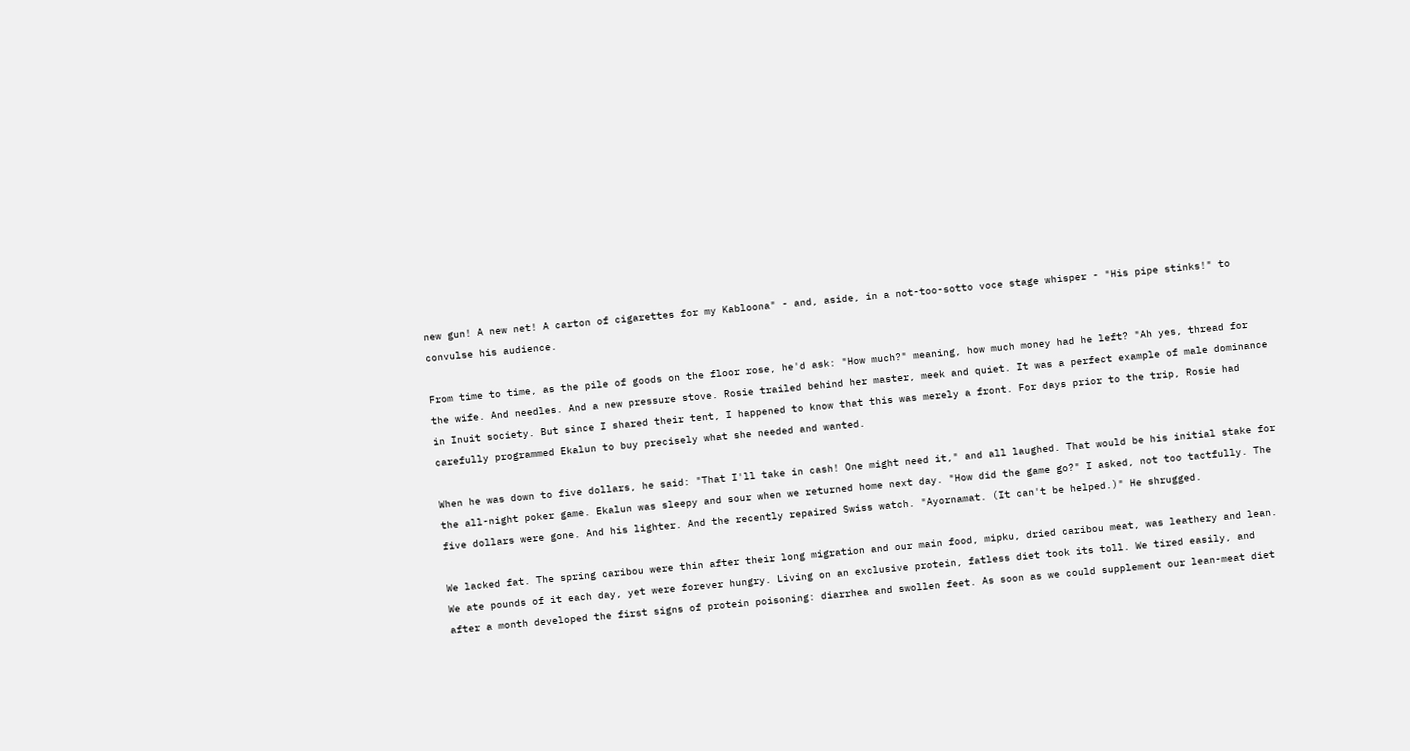new gun! A new net! A carton of cigarettes for my Kabloona" - and, aside, in a not-too-sotto voce stage whisper - "His pipe stinks!" to convulse his audience.

From time to time, as the pile of goods on the floor rose, he'd ask: "How much?" meaning, how much money had he left? "Ah yes, thread for the wife. And needles. And a new pressure stove. Rosie trailed behind her master, meek and quiet. It was a perfect example of male dominance in Inuit society. But since I shared their tent, I happened to know that this was merely a front. For days prior to the trip, Rosie had carefully programmed Ekalun to buy precisely what she needed and wanted.

When he was down to five dollars, he said: "That I'll take in cash! One might need it," and all laughed. That would be his initial stake for the all-night poker game. Ekalun was sleepy and sour when we returned home next day. "How did the game go?" I asked, not too tactfully. The five dollars were gone. And his lighter. And the recently repaired Swiss watch. "Ayornamat. (It can't be helped.)" He shrugged.

We lacked fat. The spring caribou were thin after their long migration and our main food, mipku, dried caribou meat, was leathery and lean. We ate pounds of it each day, yet were forever hungry. Living on an exclusive protein, fatless diet took its toll. We tired easily, and after a month developed the first signs of protein poisoning: diarrhea and swollen feet. As soon as we could supplement our lean-meat diet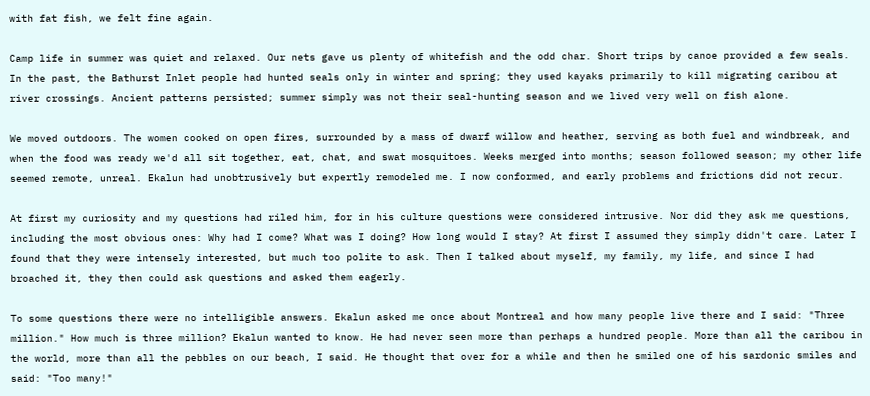with fat fish, we felt fine again.

Camp life in summer was quiet and relaxed. Our nets gave us plenty of whitefish and the odd char. Short trips by canoe provided a few seals. In the past, the Bathurst Inlet people had hunted seals only in winter and spring; they used kayaks primarily to kill migrating caribou at river crossings. Ancient patterns persisted; summer simply was not their seal-hunting season and we lived very well on fish alone.

We moved outdoors. The women cooked on open fires, surrounded by a mass of dwarf willow and heather, serving as both fuel and windbreak, and when the food was ready we'd all sit together, eat, chat, and swat mosquitoes. Weeks merged into months; season followed season; my other life seemed remote, unreal. Ekalun had unobtrusively but expertly remodeled me. I now conformed, and early problems and frictions did not recur.

At first my curiosity and my questions had riled him, for in his culture questions were considered intrusive. Nor did they ask me questions, including the most obvious ones: Why had I come? What was I doing? How long would I stay? At first I assumed they simply didn't care. Later I found that they were intensely interested, but much too polite to ask. Then I talked about myself, my family, my life, and since I had broached it, they then could ask questions and asked them eagerly.

To some questions there were no intelligible answers. Ekalun asked me once about Montreal and how many people live there and I said: "Three million." How much is three million? Ekalun wanted to know. He had never seen more than perhaps a hundred people. More than all the caribou in the world, more than all the pebbles on our beach, I said. He thought that over for a while and then he smiled one of his sardonic smiles and said: "Too many!"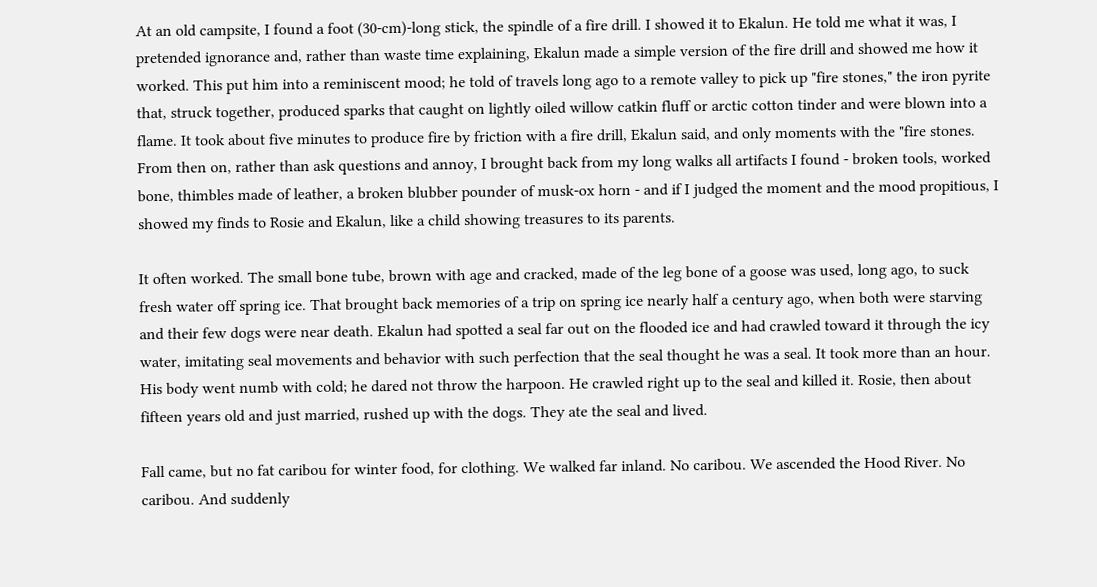At an old campsite, I found a foot (30-cm)-long stick, the spindle of a fire drill. I showed it to Ekalun. He told me what it was, I pretended ignorance and, rather than waste time explaining, Ekalun made a simple version of the fire drill and showed me how it worked. This put him into a reminiscent mood; he told of travels long ago to a remote valley to pick up "fire stones," the iron pyrite that, struck together, produced sparks that caught on lightly oiled willow catkin fluff or arctic cotton tinder and were blown into a flame. It took about five minutes to produce fire by friction with a fire drill, Ekalun said, and only moments with the "fire stones. From then on, rather than ask questions and annoy, I brought back from my long walks all artifacts I found - broken tools, worked bone, thimbles made of leather, a broken blubber pounder of musk-ox horn - and if I judged the moment and the mood propitious, I showed my finds to Rosie and Ekalun, like a child showing treasures to its parents.

It often worked. The small bone tube, brown with age and cracked, made of the leg bone of a goose was used, long ago, to suck fresh water off spring ice. That brought back memories of a trip on spring ice nearly half a century ago, when both were starving and their few dogs were near death. Ekalun had spotted a seal far out on the flooded ice and had crawled toward it through the icy water, imitating seal movements and behavior with such perfection that the seal thought he was a seal. It took more than an hour. His body went numb with cold; he dared not throw the harpoon. He crawled right up to the seal and killed it. Rosie, then about fifteen years old and just married, rushed up with the dogs. They ate the seal and lived.

Fall came, but no fat caribou for winter food, for clothing. We walked far inland. No caribou. We ascended the Hood River. No caribou. And suddenly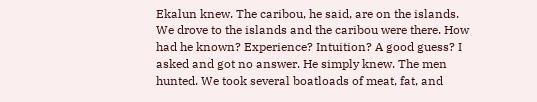Ekalun knew. The caribou, he said, are on the islands. We drove to the islands and the caribou were there. How had he known? Experience? Intuition? A good guess? I asked and got no answer. He simply knew. The men hunted. We took several boatloads of meat, fat, and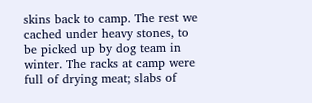skins back to camp. The rest we cached under heavy stones, to be picked up by dog team in winter. The racks at camp were full of drying meat; slabs of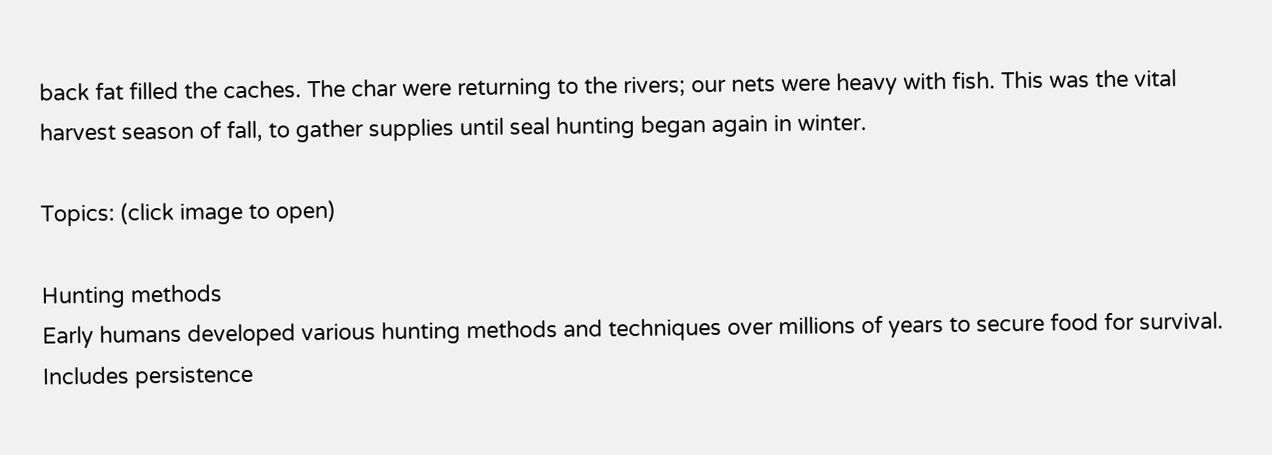back fat filled the caches. The char were returning to the rivers; our nets were heavy with fish. This was the vital harvest season of fall, to gather supplies until seal hunting began again in winter.

Topics: (click image to open)

Hunting methods
Early humans developed various hunting methods and techniques over millions of years to secure food for survival. Includes persistence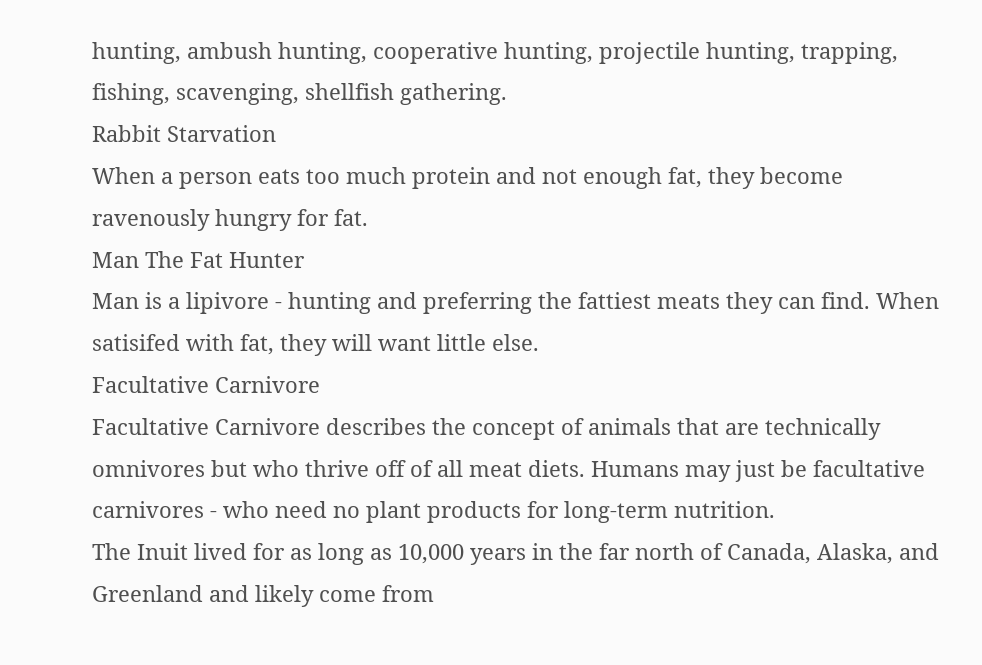hunting, ambush hunting, cooperative hunting, projectile hunting, trapping, fishing, scavenging, shellfish gathering.
Rabbit Starvation
When a person eats too much protein and not enough fat, they become ravenously hungry for fat.
Man The Fat Hunter
Man is a lipivore - hunting and preferring the fattiest meats they can find. When satisifed with fat, they will want little else.
Facultative Carnivore
Facultative Carnivore describes the concept of animals that are technically omnivores but who thrive off of all meat diets. Humans may just be facultative carnivores - who need no plant products for long-term nutrition.
The Inuit lived for as long as 10,000 years in the far north of Canada, Alaska, and Greenland and likely come from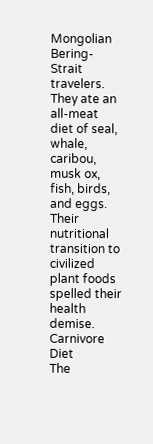Mongolian Bering-Strait travelers. They ate an all-meat diet of seal, whale, caribou, musk ox, fish, birds, and eggs. Their nutritional transition to civilized plant foods spelled their health demise.
Carnivore Diet
The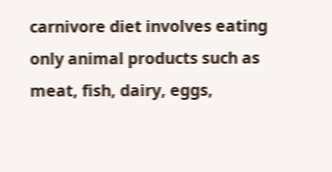carnivore diet involves eating only animal products such as meat, fish, dairy, eggs,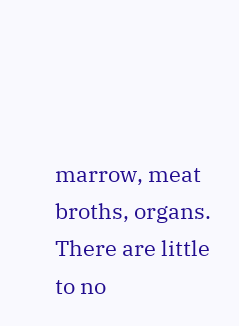marrow, meat broths, organs. There are little to no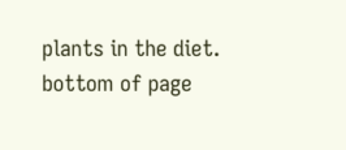plants in the diet.
bottom of page